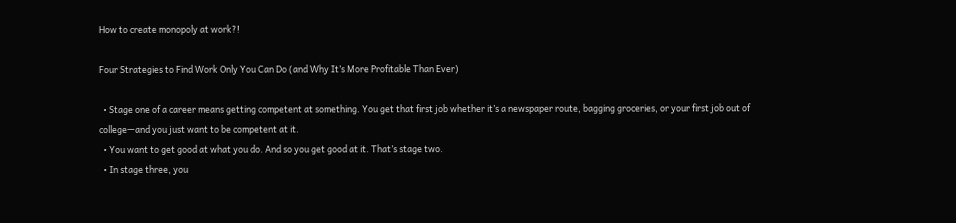How to create monopoly at work?!

Four Strategies to Find Work Only You Can Do (and Why It’s More Profitable Than Ever)

  • Stage one of a career means getting competent at something. You get that first job whether it’s a newspaper route, bagging groceries, or your first job out of college—and you just want to be competent at it.
  • You want to get good at what you do. And so you get good at it. That’s stage two.
  • In stage three, you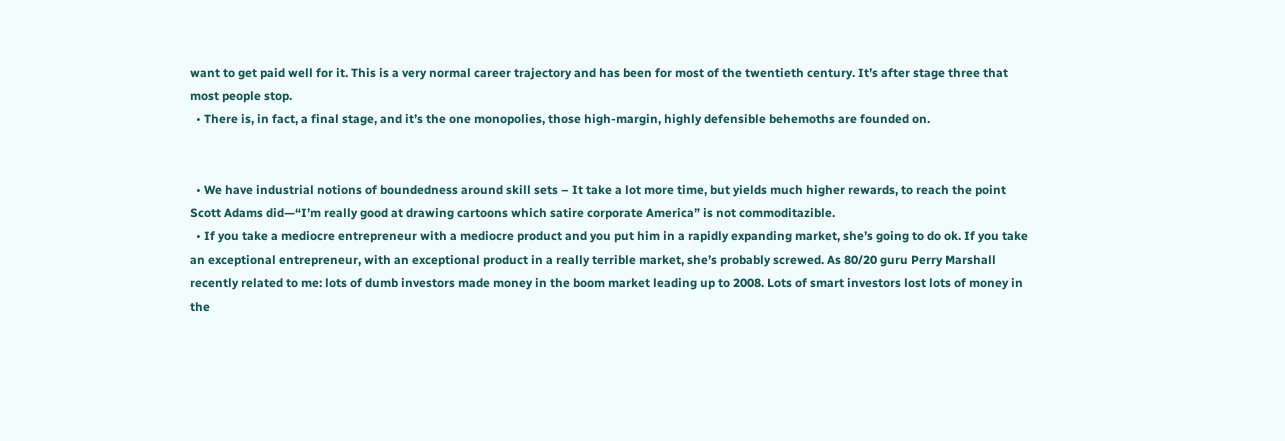want to get paid well for it. This is a very normal career trajectory and has been for most of the twentieth century. It’s after stage three that most people stop.
  • There is, in fact, a final stage, and it’s the one monopolies, those high-margin, highly defensible behemoths are founded on.


  • We have industrial notions of boundedness around skill sets – It take a lot more time, but yields much higher rewards, to reach the point Scott Adams did—“I’m really good at drawing cartoons which satire corporate America” is not commoditazible.
  • If you take a mediocre entrepreneur with a mediocre product and you put him in a rapidly expanding market, she’s going to do ok. If you take an exceptional entrepreneur, with an exceptional product in a really terrible market, she’s probably screwed. As 80/20 guru Perry Marshall recently related to me: lots of dumb investors made money in the boom market leading up to 2008. Lots of smart investors lost lots of money in the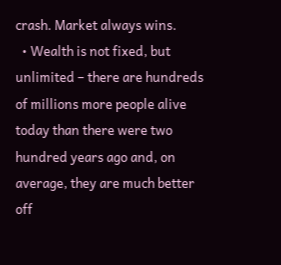crash. Market always wins.
  • Wealth is not fixed, but unlimited – there are hundreds of millions more people alive today than there were two hundred years ago and, on average, they are much better off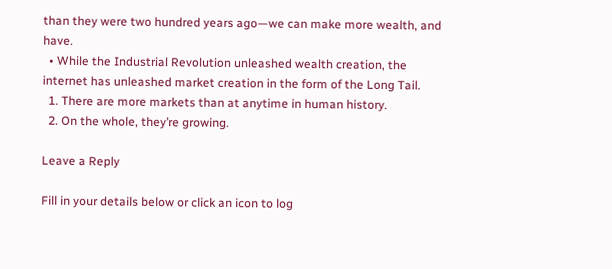than they were two hundred years ago—we can make more wealth, and have.
  • While the Industrial Revolution unleashed wealth creation, the internet has unleashed market creation in the form of the Long Tail.
  1. There are more markets than at anytime in human history.
  2. On the whole, they’re growing.

Leave a Reply

Fill in your details below or click an icon to log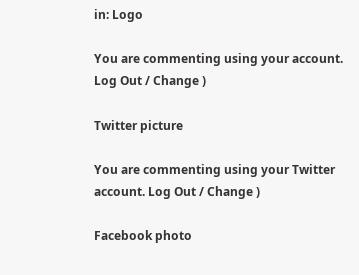in: Logo

You are commenting using your account. Log Out / Change )

Twitter picture

You are commenting using your Twitter account. Log Out / Change )

Facebook photo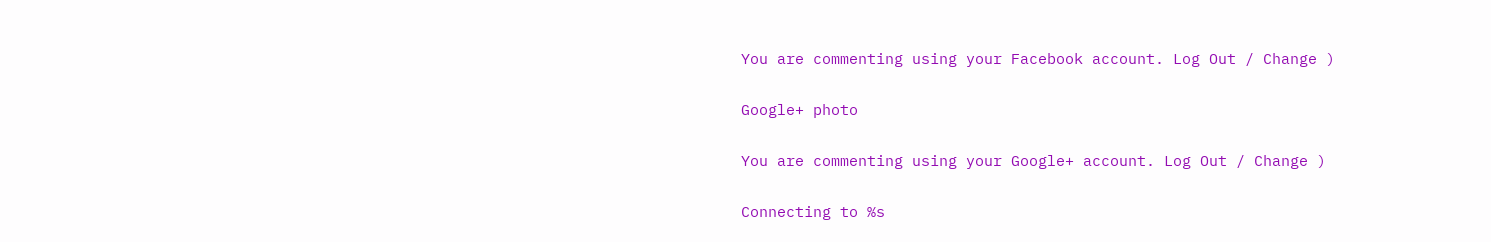You are commenting using your Facebook account. Log Out / Change )

Google+ photo

You are commenting using your Google+ account. Log Out / Change )

Connecting to %s